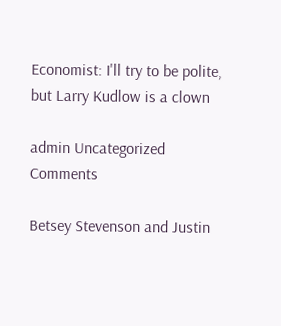Economist: I'll try to be polite, but Larry Kudlow is a clown

admin Uncategorized Comments

Betsey Stevenson and Justin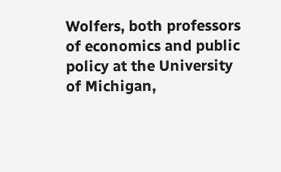Wolfers, both professors of economics and public policy at the University of Michigan,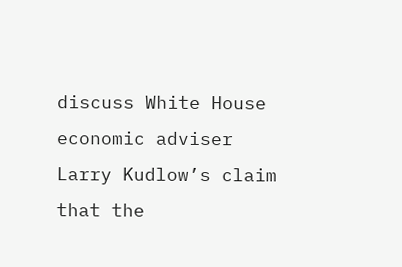discuss White House economic adviser Larry Kudlow’s claim that the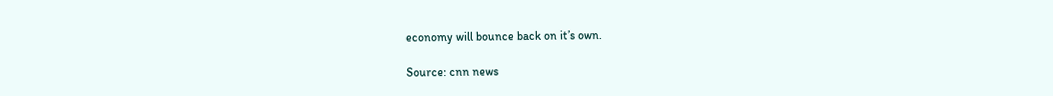economy will bounce back on it’s own.

Source: cnn news